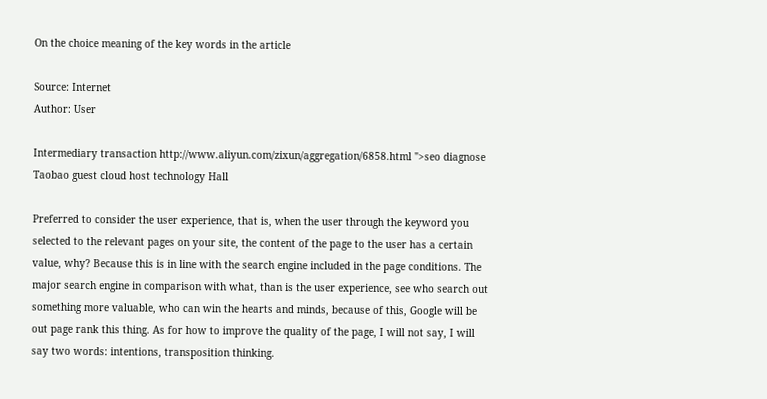On the choice meaning of the key words in the article

Source: Internet
Author: User

Intermediary transaction http://www.aliyun.com/zixun/aggregation/6858.html ">seo diagnose Taobao guest cloud host technology Hall

Preferred to consider the user experience, that is, when the user through the keyword you selected to the relevant pages on your site, the content of the page to the user has a certain value, why? Because this is in line with the search engine included in the page conditions. The major search engine in comparison with what, than is the user experience, see who search out something more valuable, who can win the hearts and minds, because of this, Google will be out page rank this thing. As for how to improve the quality of the page, I will not say, I will say two words: intentions, transposition thinking.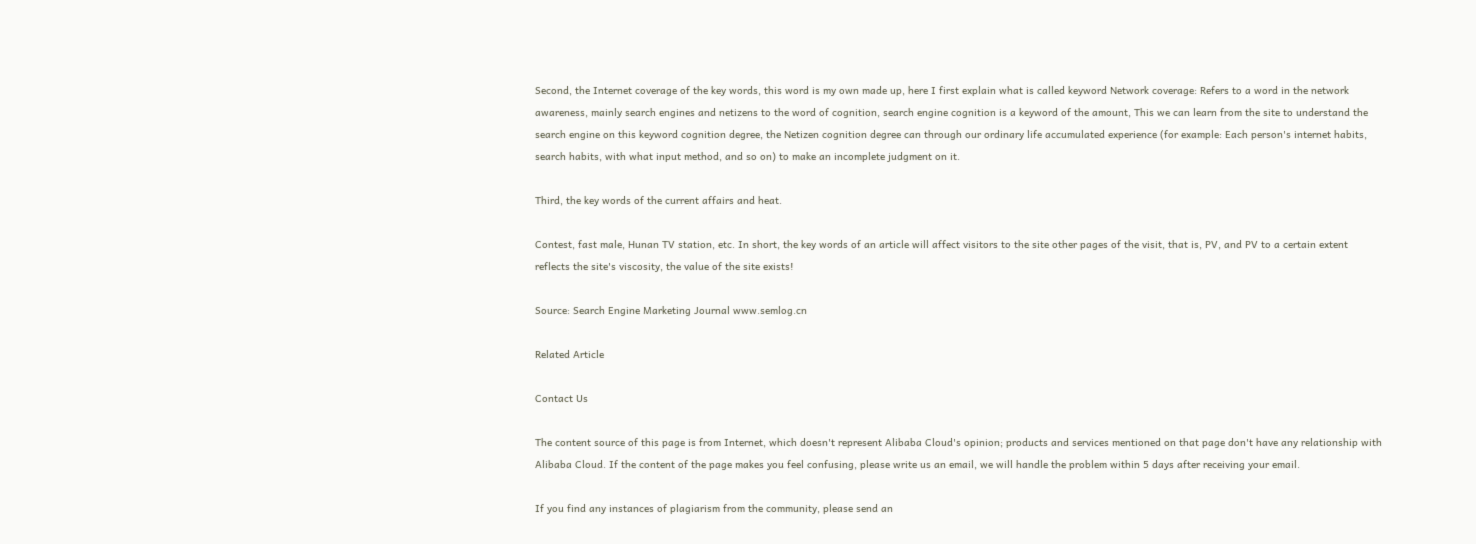Second, the Internet coverage of the key words, this word is my own made up, here I first explain what is called keyword Network coverage: Refers to a word in the network awareness, mainly search engines and netizens to the word of cognition, search engine cognition is a keyword of the amount, This we can learn from the site to understand the search engine on this keyword cognition degree, the Netizen cognition degree can through our ordinary life accumulated experience (for example: Each person's internet habits, search habits, with what input method, and so on) to make an incomplete judgment on it.

Third, the key words of the current affairs and heat.

Contest, fast male, Hunan TV station, etc. In short, the key words of an article will affect visitors to the site other pages of the visit, that is, PV, and PV to a certain extent reflects the site's viscosity, the value of the site exists!

Source: Search Engine Marketing Journal www.semlog.cn

Related Article

Contact Us

The content source of this page is from Internet, which doesn't represent Alibaba Cloud's opinion; products and services mentioned on that page don't have any relationship with Alibaba Cloud. If the content of the page makes you feel confusing, please write us an email, we will handle the problem within 5 days after receiving your email.

If you find any instances of plagiarism from the community, please send an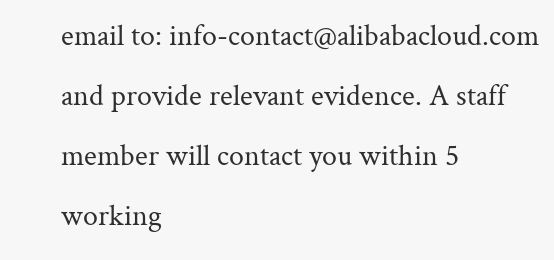email to: info-contact@alibabacloud.com and provide relevant evidence. A staff member will contact you within 5 working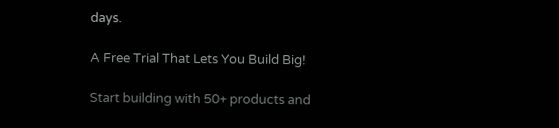days.

A Free Trial That Lets You Build Big!

Start building with 50+ products and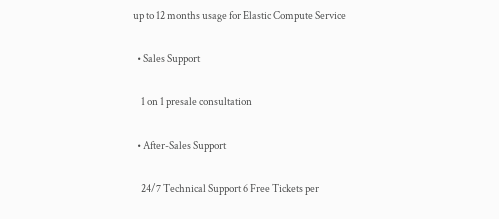up to 12 months usage for Elastic Compute Service

  • Sales Support

    1 on 1 presale consultation

  • After-Sales Support

    24/7 Technical Support 6 Free Tickets per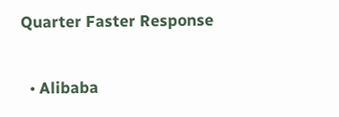Quarter Faster Response

  • Alibaba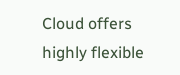Cloud offers highly flexible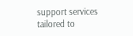support services tailored to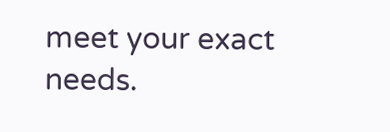meet your exact needs.